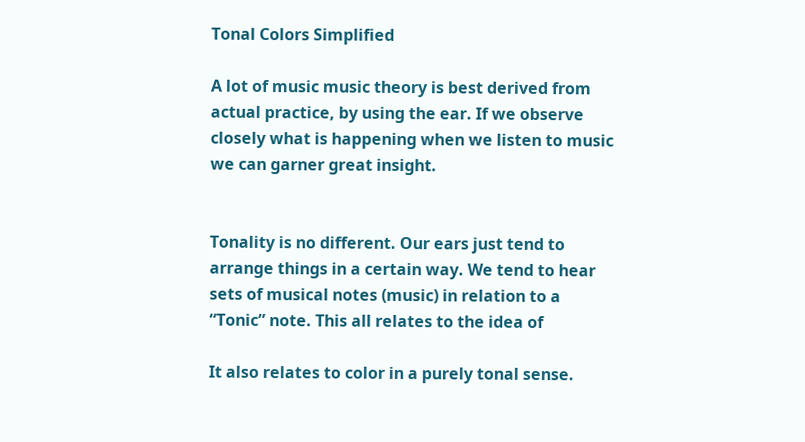Tonal Colors Simplified

A lot of music music theory is best derived from
actual practice, by using the ear. If we observe
closely what is happening when we listen to music
we can garner great insight.


Tonality is no different. Our ears just tend to
arrange things in a certain way. We tend to hear
sets of musical notes (music) in relation to a
“Tonic” note. This all relates to the idea of

It also relates to color in a purely tonal sense.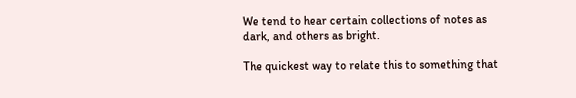We tend to hear certain collections of notes as
dark, and others as bright.

The quickest way to relate this to something that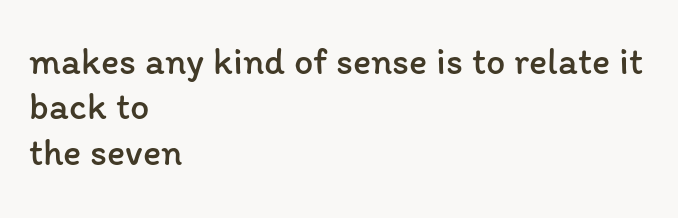makes any kind of sense is to relate it back to
the seven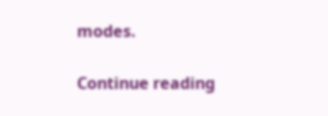modes.

Continue reading